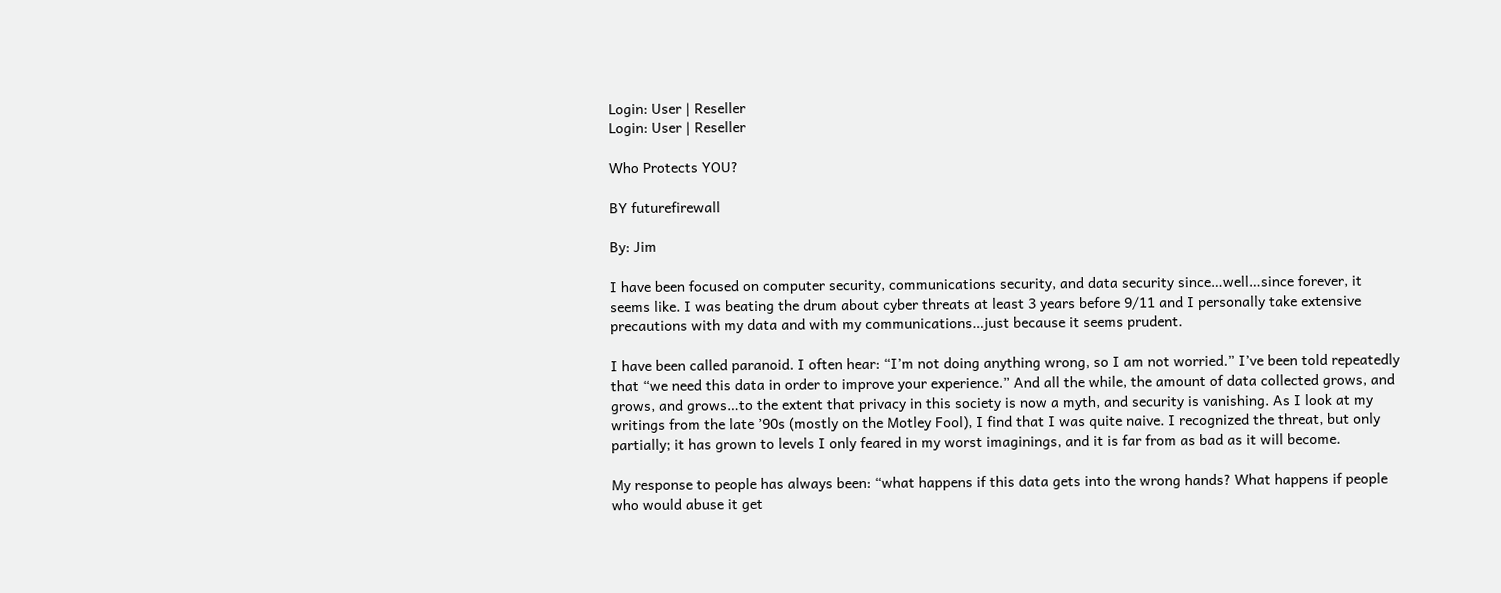Login: User | Reseller
Login: User | Reseller

Who Protects YOU?

BY futurefirewall

By: Jim

I have been focused on computer security, communications security, and data security since…well…since forever, it seems like. I was beating the drum about cyber threats at least 3 years before 9/11 and I personally take extensive precautions with my data and with my communications…just because it seems prudent.

I have been called paranoid. I often hear: “I’m not doing anything wrong, so I am not worried.” I’ve been told repeatedly that “we need this data in order to improve your experience.” And all the while, the amount of data collected grows, and grows, and grows…to the extent that privacy in this society is now a myth, and security is vanishing. As I look at my writings from the late ’90s (mostly on the Motley Fool), I find that I was quite naive. I recognized the threat, but only partially; it has grown to levels I only feared in my worst imaginings, and it is far from as bad as it will become.

My response to people has always been: “what happens if this data gets into the wrong hands? What happens if people who would abuse it get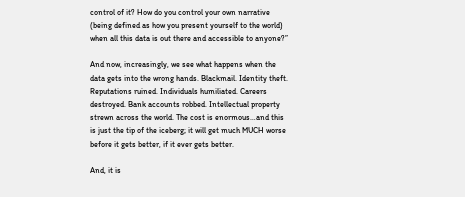control of it? How do you control your own narrative (being defined as how you present yourself to the world) when all this data is out there and accessible to anyone?”

And now, increasingly, we see what happens when the data gets into the wrong hands. Blackmail. Identity theft. Reputations ruined. Individuals humiliated. Careers destroyed. Bank accounts robbed. Intellectual property strewn across the world. The cost is enormous…and this is just the tip of the iceberg; it will get much MUCH worse before it gets better, if it ever gets better.

And, it is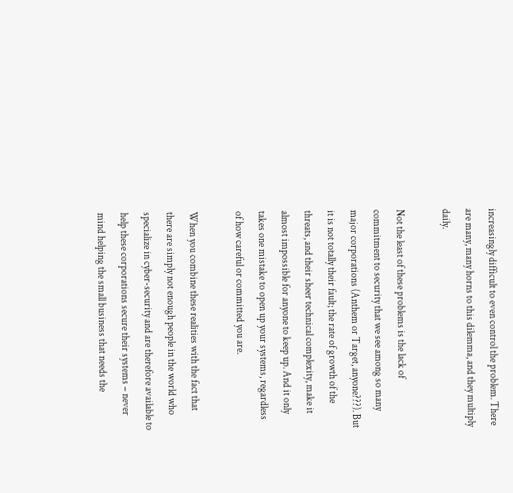increasingly difficult to even control the problem. There are many, many horns to this dilemma, and they multiply daily.

Not the least of these problems is the lack of commitment to security that we see among so many major corporations (Anthem or Target, anyone???). But it is not totally their fault; the rate of growth of the threats, and their sheer technical complexity, make it almost impossible for anyone to keep up. And it only takes one mistake to open up your systems, regardless of how careful or committed you are.

When you combine these realities with the fact that there are simply not enough people in the world who specialize in cyber-security and are therefore available to help these corporations secure their systems – never mind helping the small business that needs the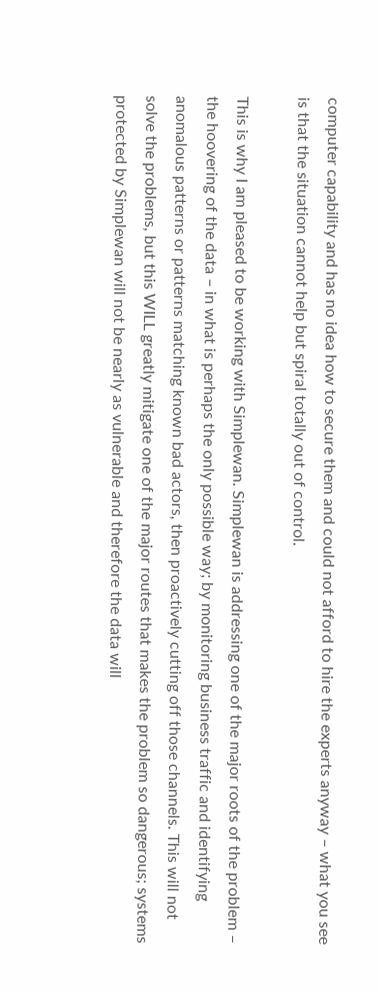computer capability and has no idea how to secure them and could not afford to hire the experts anyway – what you see is that the situation cannot help but spiral totally out of control.

This is why I am pleased to be working with Simplewan. Simplewan is addressing one of the major roots of the problem – the hoovering of the data – in what is perhaps the only possible way; by monitoring business traffic and identifying anomalous patterns or patterns matching known bad actors, then proactively cutting off those channels. This will not solve the problems, but this WILL greatly mitigate one of the major routes that makes the problem so dangerous; systems protected by Simplewan will not be nearly as vulnerable and therefore the data will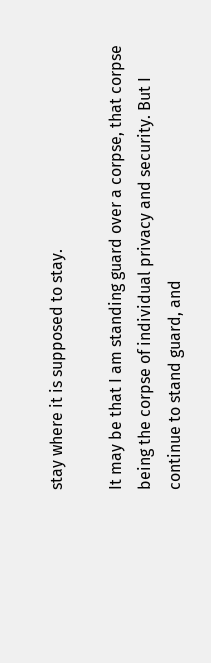stay where it is supposed to stay.

It may be that I am standing guard over a corpse, that corpse being the corpse of individual privacy and security. But I continue to stand guard, and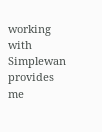working with Simplewan provides me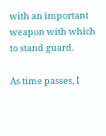with an important weapon with which to stand guard.

As time passes, I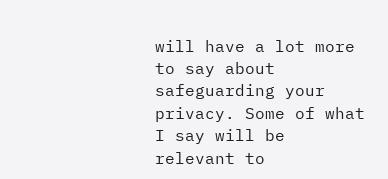will have a lot more to say about safeguarding your privacy. Some of what I say will be relevant to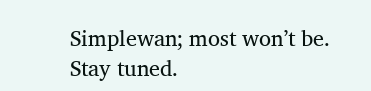Simplewan; most won’t be. Stay tuned.